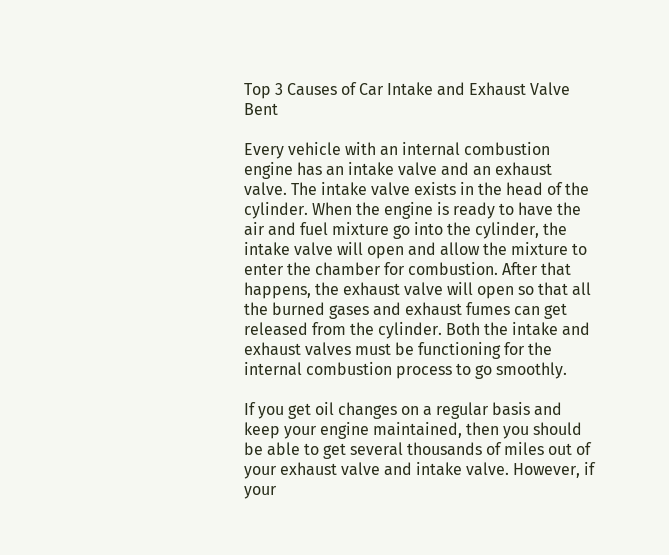Top 3 Causes of Car Intake and Exhaust Valve Bent

Every vehicle with an internal combustion engine has an intake valve and an exhaust valve. The intake valve exists in the head of the cylinder. When the engine is ready to have the air and fuel mixture go into the cylinder, the intake valve will open and allow the mixture to enter the chamber for combustion. After that happens, the exhaust valve will open so that all the burned gases and exhaust fumes can get released from the cylinder. Both the intake and exhaust valves must be functioning for the internal combustion process to go smoothly.

If you get oil changes on a regular basis and keep your engine maintained, then you should be able to get several thousands of miles out of your exhaust valve and intake valve. However, if your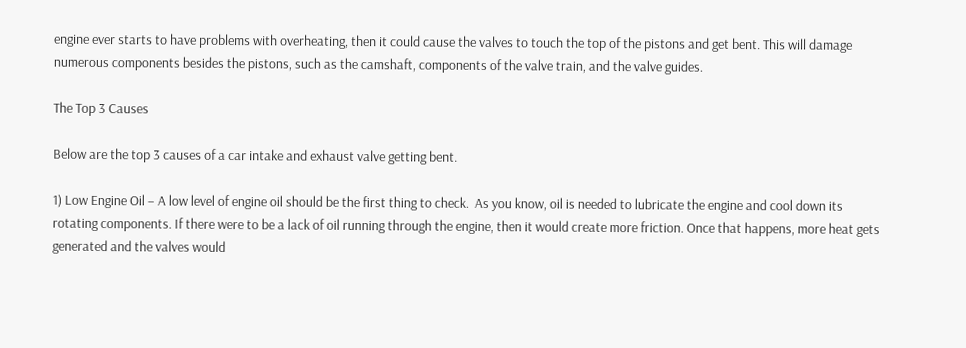engine ever starts to have problems with overheating, then it could cause the valves to touch the top of the pistons and get bent. This will damage numerous components besides the pistons, such as the camshaft, components of the valve train, and the valve guides.

The Top 3 Causes

Below are the top 3 causes of a car intake and exhaust valve getting bent.

1) Low Engine Oil – A low level of engine oil should be the first thing to check.  As you know, oil is needed to lubricate the engine and cool down its rotating components. If there were to be a lack of oil running through the engine, then it would create more friction. Once that happens, more heat gets generated and the valves would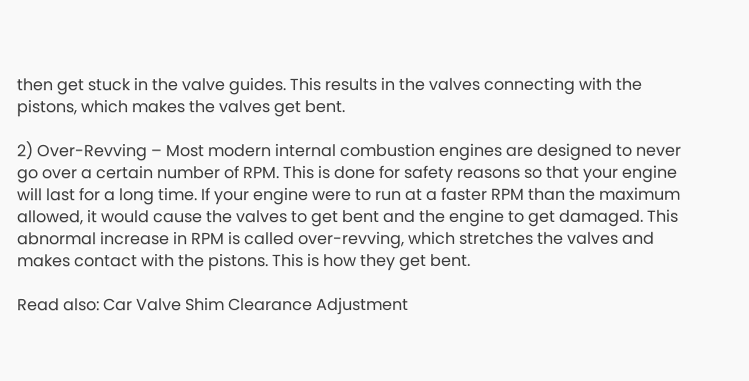then get stuck in the valve guides. This results in the valves connecting with the pistons, which makes the valves get bent.

2) Over-Revving – Most modern internal combustion engines are designed to never go over a certain number of RPM. This is done for safety reasons so that your engine will last for a long time. If your engine were to run at a faster RPM than the maximum allowed, it would cause the valves to get bent and the engine to get damaged. This abnormal increase in RPM is called over-revving, which stretches the valves and makes contact with the pistons. This is how they get bent.

Read also: Car Valve Shim Clearance Adjustment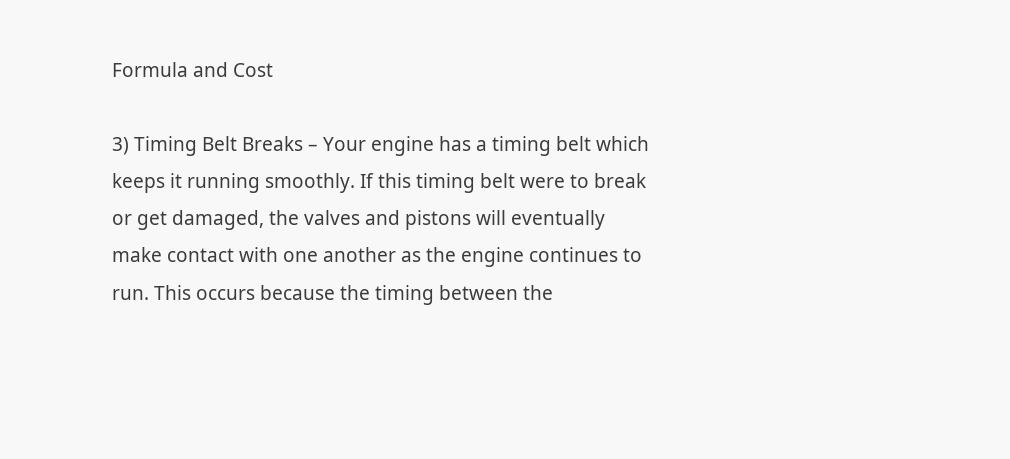Formula and Cost

3) Timing Belt Breaks – Your engine has a timing belt which keeps it running smoothly. If this timing belt were to break or get damaged, the valves and pistons will eventually make contact with one another as the engine continues to run. This occurs because the timing between the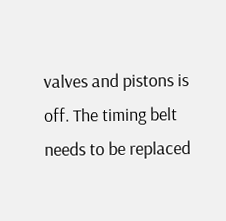valves and pistons is off. The timing belt needs to be replaced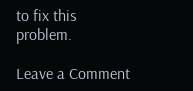to fix this problem.

Leave a Comment